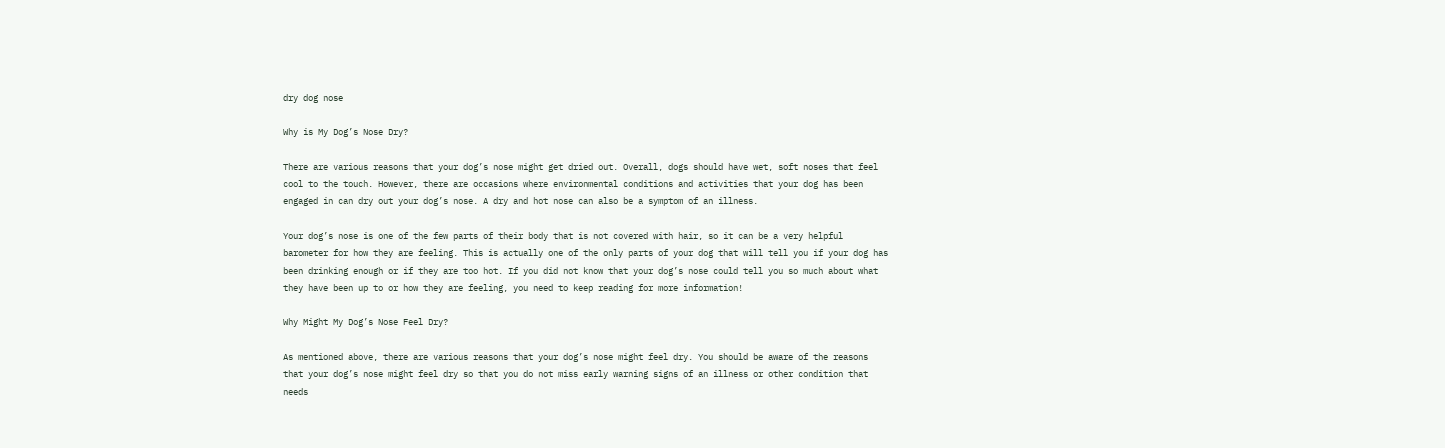dry dog nose

Why is My Dog’s Nose Dry?

There are various reasons that your dog’s nose might get dried out. Overall, dogs should have wet, soft noses that feel cool to the touch. However, there are occasions where environmental conditions and activities that your dog has been engaged in can dry out your dog’s nose. A dry and hot nose can also be a symptom of an illness.

Your dog’s nose is one of the few parts of their body that is not covered with hair, so it can be a very helpful barometer for how they are feeling. This is actually one of the only parts of your dog that will tell you if your dog has been drinking enough or if they are too hot. If you did not know that your dog’s nose could tell you so much about what they have been up to or how they are feeling, you need to keep reading for more information!

Why Might My Dog’s Nose Feel Dry?

As mentioned above, there are various reasons that your dog’s nose might feel dry. You should be aware of the reasons that your dog’s nose might feel dry so that you do not miss early warning signs of an illness or other condition that needs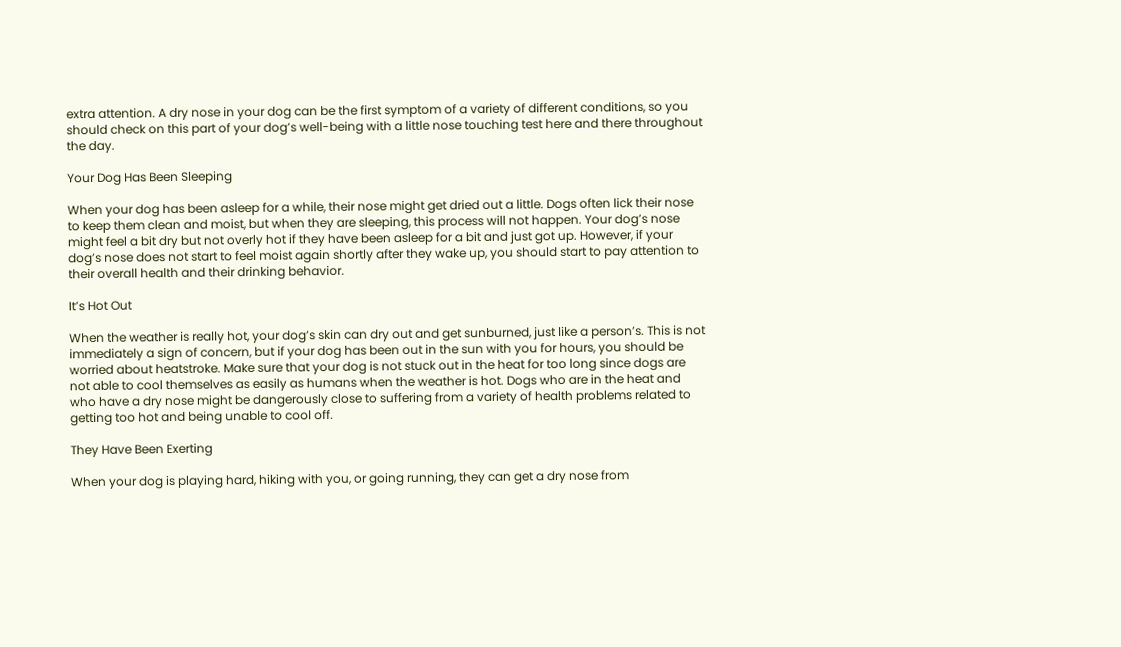extra attention. A dry nose in your dog can be the first symptom of a variety of different conditions, so you should check on this part of your dog’s well-being with a little nose touching test here and there throughout the day.

Your Dog Has Been Sleeping

When your dog has been asleep for a while, their nose might get dried out a little. Dogs often lick their nose to keep them clean and moist, but when they are sleeping, this process will not happen. Your dog’s nose might feel a bit dry but not overly hot if they have been asleep for a bit and just got up. However, if your dog’s nose does not start to feel moist again shortly after they wake up, you should start to pay attention to their overall health and their drinking behavior.

It’s Hot Out

When the weather is really hot, your dog’s skin can dry out and get sunburned, just like a person’s. This is not immediately a sign of concern, but if your dog has been out in the sun with you for hours, you should be worried about heatstroke. Make sure that your dog is not stuck out in the heat for too long since dogs are not able to cool themselves as easily as humans when the weather is hot. Dogs who are in the heat and who have a dry nose might be dangerously close to suffering from a variety of health problems related to getting too hot and being unable to cool off.

They Have Been Exerting

When your dog is playing hard, hiking with you, or going running, they can get a dry nose from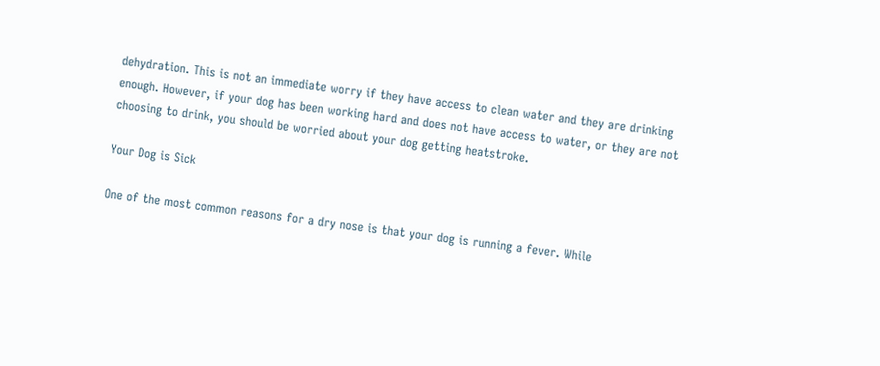dehydration. This is not an immediate worry if they have access to clean water and they are drinking enough. However, if your dog has been working hard and does not have access to water, or they are not choosing to drink, you should be worried about your dog getting heatstroke.

Your Dog is Sick

One of the most common reasons for a dry nose is that your dog is running a fever. While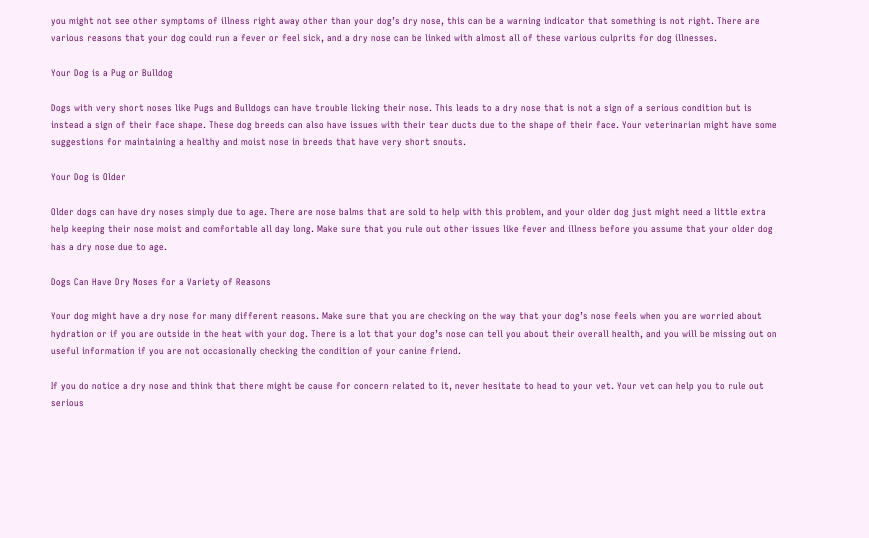you might not see other symptoms of illness right away other than your dog’s dry nose, this can be a warning indicator that something is not right. There are various reasons that your dog could run a fever or feel sick, and a dry nose can be linked with almost all of these various culprits for dog illnesses.

Your Dog is a Pug or Bulldog

Dogs with very short noses like Pugs and Bulldogs can have trouble licking their nose. This leads to a dry nose that is not a sign of a serious condition but is instead a sign of their face shape. These dog breeds can also have issues with their tear ducts due to the shape of their face. Your veterinarian might have some suggestions for maintaining a healthy and moist nose in breeds that have very short snouts.

Your Dog is Older

Older dogs can have dry noses simply due to age. There are nose balms that are sold to help with this problem, and your older dog just might need a little extra help keeping their nose moist and comfortable all day long. Make sure that you rule out other issues like fever and illness before you assume that your older dog has a dry nose due to age.

Dogs Can Have Dry Noses for a Variety of Reasons

Your dog might have a dry nose for many different reasons. Make sure that you are checking on the way that your dog’s nose feels when you are worried about hydration or if you are outside in the heat with your dog. There is a lot that your dog’s nose can tell you about their overall health, and you will be missing out on useful information if you are not occasionally checking the condition of your canine friend.

If you do notice a dry nose and think that there might be cause for concern related to it, never hesitate to head to your vet. Your vet can help you to rule out serious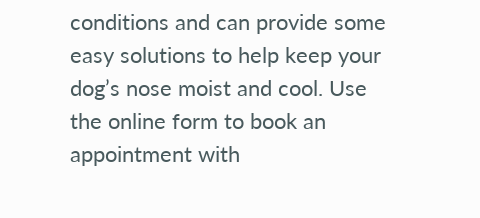conditions and can provide some easy solutions to help keep your dog’s nose moist and cool. Use the online form to book an appointment with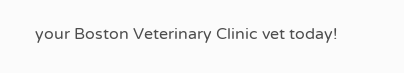your Boston Veterinary Clinic vet today!